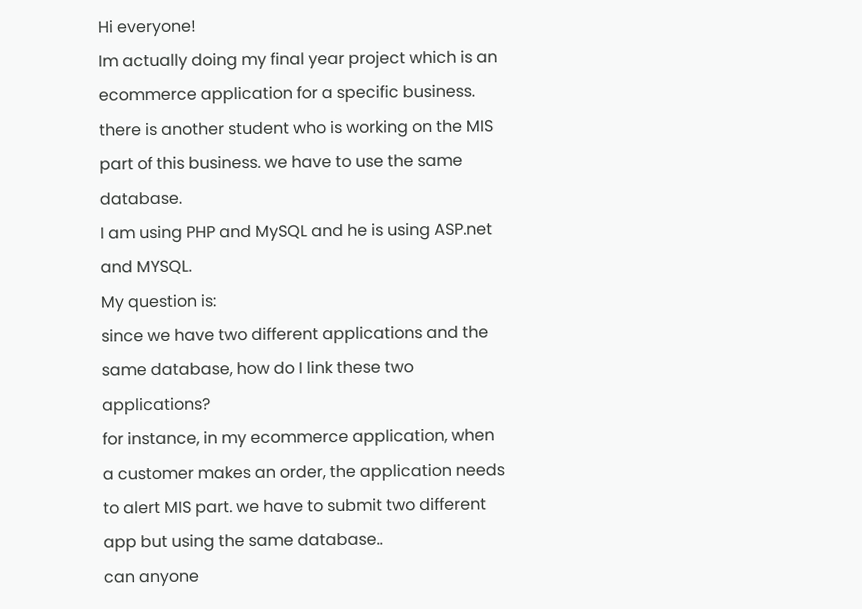Hi everyone!
Im actually doing my final year project which is an ecommerce application for a specific business. there is another student who is working on the MIS part of this business. we have to use the same database.
I am using PHP and MySQL and he is using ASP.net and MYSQL.
My question is:
since we have two different applications and the same database, how do I link these two applications?
for instance, in my ecommerce application, when a customer makes an order, the application needs to alert MIS part. we have to submit two different app but using the same database..
can anyone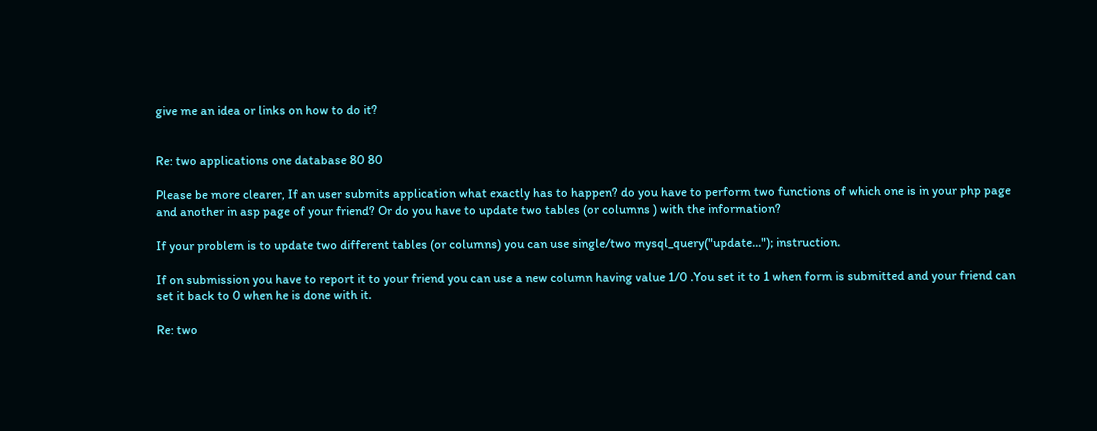give me an idea or links on how to do it?


Re: two applications one database 80 80

Please be more clearer, If an user submits application what exactly has to happen? do you have to perform two functions of which one is in your php page and another in asp page of your friend? Or do you have to update two tables (or columns ) with the information?

If your problem is to update two different tables (or columns) you can use single/two mysql_query("update..."); instruction.

If on submission you have to report it to your friend you can use a new column having value 1/0 .You set it to 1 when form is submitted and your friend can set it back to 0 when he is done with it.

Re: two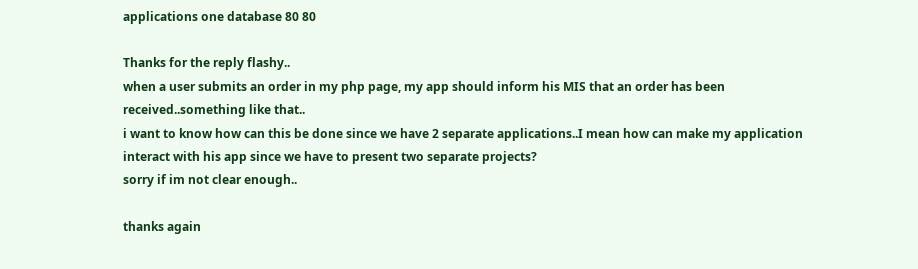applications one database 80 80

Thanks for the reply flashy..
when a user submits an order in my php page, my app should inform his MIS that an order has been received..something like that..
i want to know how can this be done since we have 2 separate applications..I mean how can make my application interact with his app since we have to present two separate projects?
sorry if im not clear enough..

thanks again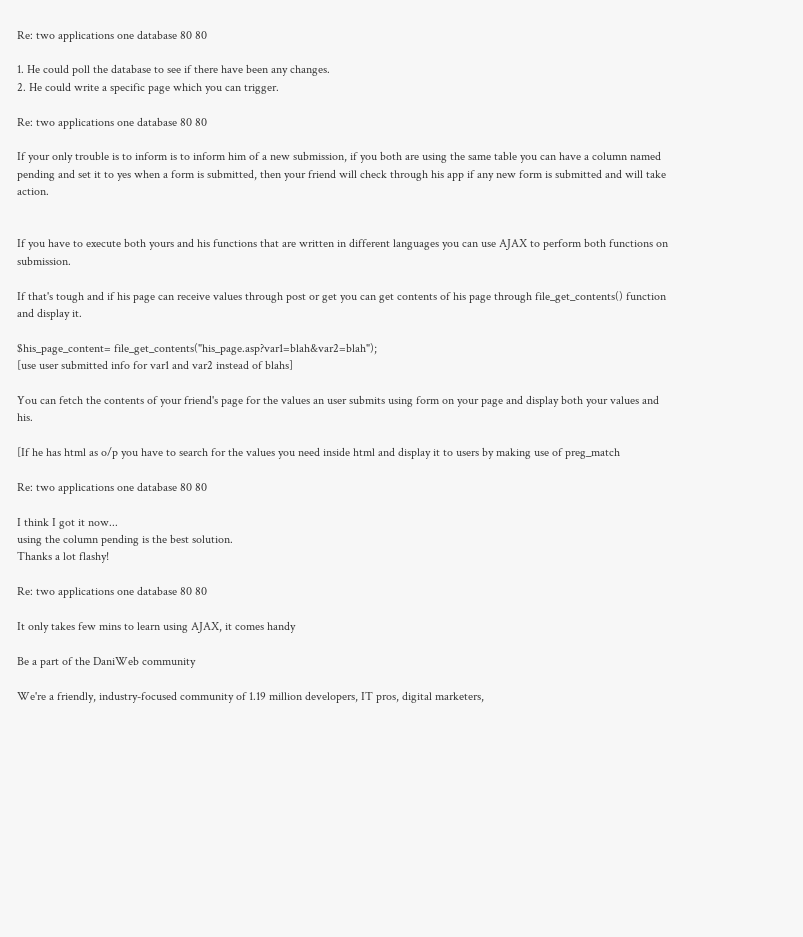Re: two applications one database 80 80

1. He could poll the database to see if there have been any changes.
2. He could write a specific page which you can trigger.

Re: two applications one database 80 80

If your only trouble is to inform is to inform him of a new submission, if you both are using the same table you can have a column named pending and set it to yes when a form is submitted, then your friend will check through his app if any new form is submitted and will take action.


If you have to execute both yours and his functions that are written in different languages you can use AJAX to perform both functions on submission.

If that's tough and if his page can receive values through post or get you can get contents of his page through file_get_contents() function and display it.

$his_page_content= file_get_contents("his_page.asp?var1=blah&var2=blah");
[use user submitted info for var1 and var2 instead of blahs]

You can fetch the contents of your friend's page for the values an user submits using form on your page and display both your values and his.

[If he has html as o/p you have to search for the values you need inside html and display it to users by making use of preg_match

Re: two applications one database 80 80

I think I got it now...
using the column pending is the best solution.
Thanks a lot flashy!

Re: two applications one database 80 80

It only takes few mins to learn using AJAX, it comes handy

Be a part of the DaniWeb community

We're a friendly, industry-focused community of 1.19 million developers, IT pros, digital marketers,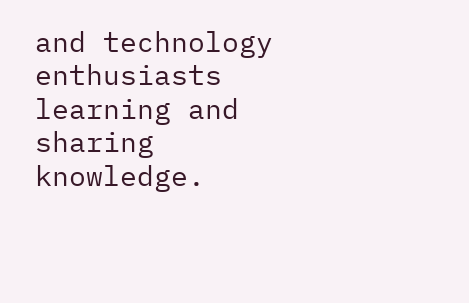and technology enthusiasts learning and sharing knowledge.